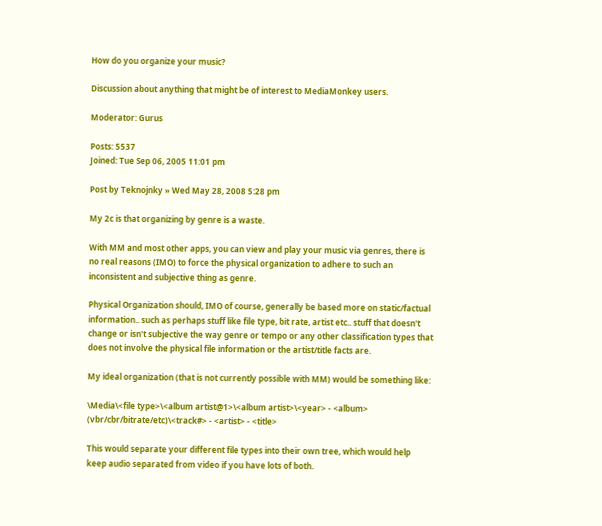How do you organize your music?

Discussion about anything that might be of interest to MediaMonkey users.

Moderator: Gurus

Posts: 5537
Joined: Tue Sep 06, 2005 11:01 pm

Post by Teknojnky » Wed May 28, 2008 5:28 pm

My 2c is that organizing by genre is a waste.

With MM and most other apps, you can view and play your music via genres, there is no real reasons (IMO) to force the physical organization to adhere to such an inconsistent and subjective thing as genre.

Physical Organization should, IMO of course, generally be based more on static/factual information.. such as perhaps stuff like file type, bit rate, artist etc.. stuff that doesn't change or isn't subjective the way genre or tempo or any other classification types that does not involve the physical file information or the artist/title facts are.

My ideal organization (that is not currently possible with MM) would be something like:

\Media\<file type>\<album artist@1>\<album artist>\<year> - <album> (vbr/cbr/bitrate/etc)\<track#> - <artist> - <title>

This would separate your different file types into their own tree, which would help keep audio separated from video if you have lots of both.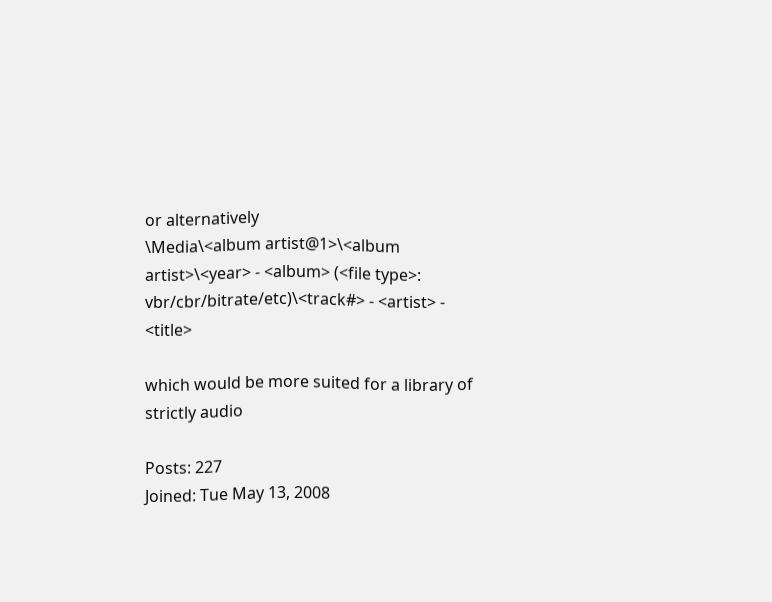or alternatively
\Media\<album artist@1>\<album artist>\<year> - <album> (<file type>: vbr/cbr/bitrate/etc)\<track#> - <artist> - <title>

which would be more suited for a library of strictly audio

Posts: 227
Joined: Tue May 13, 2008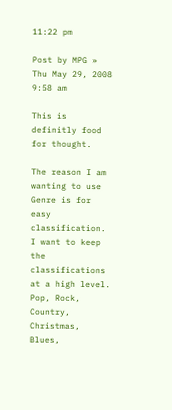11:22 pm

Post by MPG » Thu May 29, 2008 9:58 am

This is definitly food for thought.

The reason I am wanting to use Genre is for easy classification. I want to keep the classifications at a high level. Pop, Rock, Country, Christmas, Blues,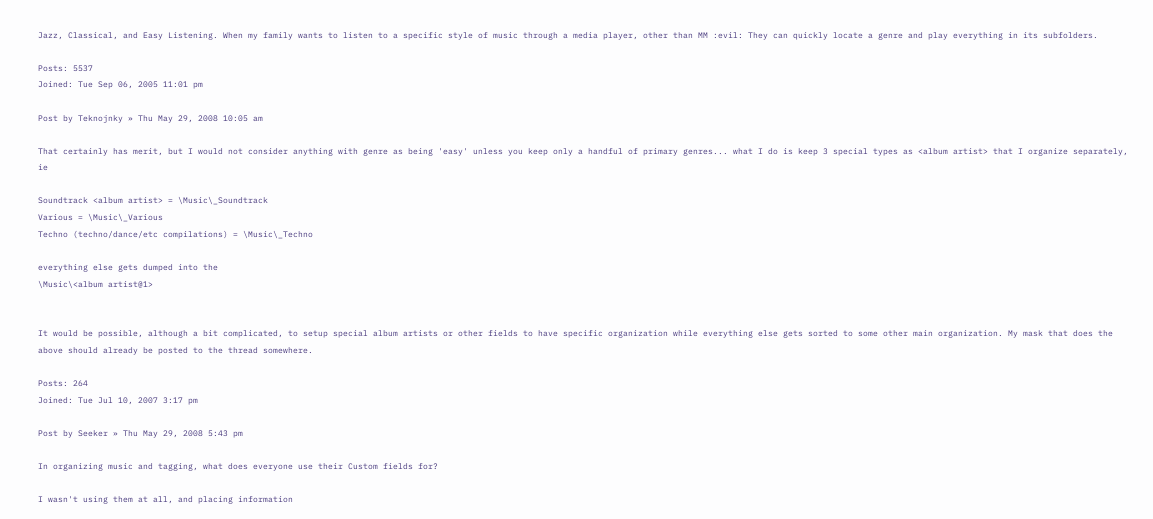Jazz, Classical, and Easy Listening. When my family wants to listen to a specific style of music through a media player, other than MM :evil: They can quickly locate a genre and play everything in its subfolders.

Posts: 5537
Joined: Tue Sep 06, 2005 11:01 pm

Post by Teknojnky » Thu May 29, 2008 10:05 am

That certainly has merit, but I would not consider anything with genre as being 'easy' unless you keep only a handful of primary genres... what I do is keep 3 special types as <album artist> that I organize separately, ie

Soundtrack <album artist> = \Music\_Soundtrack
Various = \Music\_Various
Techno (techno/dance/etc compilations) = \Music\_Techno

everything else gets dumped into the
\Music\<album artist@1>


It would be possible, although a bit complicated, to setup special album artists or other fields to have specific organization while everything else gets sorted to some other main organization. My mask that does the above should already be posted to the thread somewhere.

Posts: 264
Joined: Tue Jul 10, 2007 3:17 pm

Post by Seeker » Thu May 29, 2008 5:43 pm

In organizing music and tagging, what does everyone use their Custom fields for?

I wasn't using them at all, and placing information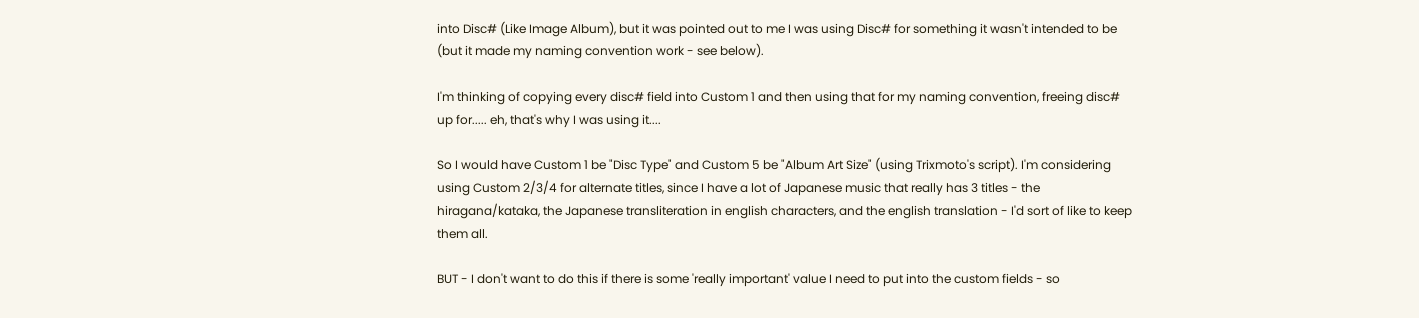into Disc# (Like Image Album), but it was pointed out to me I was using Disc# for something it wasn't intended to be (but it made my naming convention work - see below).

I'm thinking of copying every disc# field into Custom 1 and then using that for my naming convention, freeing disc# up for..... eh, that's why I was using it....

So I would have Custom 1 be "Disc Type" and Custom 5 be "Album Art Size" (using Trixmoto's script). I'm considering using Custom 2/3/4 for alternate titles, since I have a lot of Japanese music that really has 3 titles - the hiragana/kataka, the Japanese transliteration in english characters, and the english translation - I'd sort of like to keep them all.

BUT - I don't want to do this if there is some 'really important' value I need to put into the custom fields - so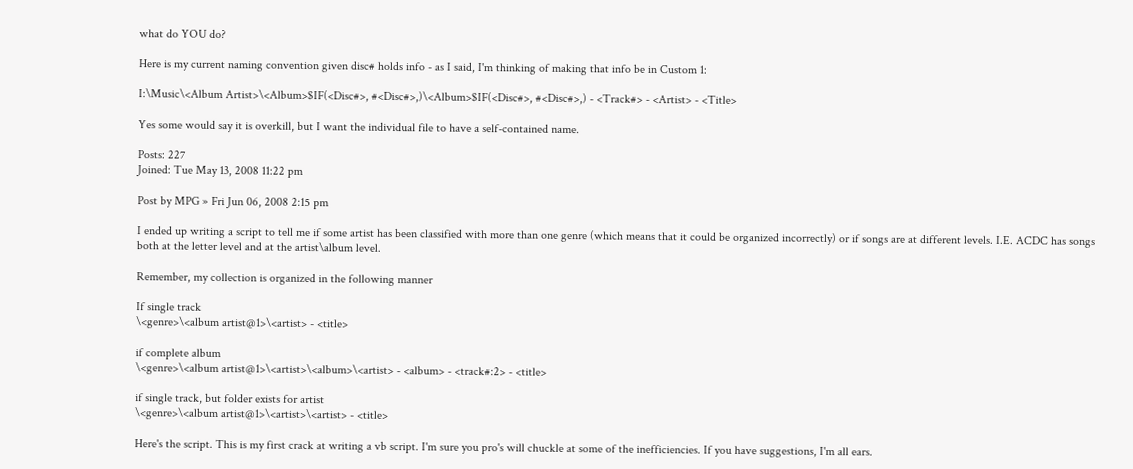what do YOU do?

Here is my current naming convention given disc# holds info - as I said, I'm thinking of making that info be in Custom 1:

I:\Music\<Album Artist>\<Album>$IF(<Disc#>, #<Disc#>,)\<Album>$IF(<Disc#>, #<Disc#>,) - <Track#> - <Artist> - <Title>

Yes some would say it is overkill, but I want the individual file to have a self-contained name.

Posts: 227
Joined: Tue May 13, 2008 11:22 pm

Post by MPG » Fri Jun 06, 2008 2:15 pm

I ended up writing a script to tell me if some artist has been classified with more than one genre (which means that it could be organized incorrectly) or if songs are at different levels. I.E. ACDC has songs both at the letter level and at the artist\album level.

Remember, my collection is organized in the following manner

If single track
\<genre>\<album artist@1>\<artist> - <title>

if complete album
\<genre>\<album artist@1>\<artist>\<album>\<artist> - <album> - <track#:2> - <title>

if single track, but folder exists for artist
\<genre>\<album artist@1>\<artist>\<artist> - <title>

Here's the script. This is my first crack at writing a vb script. I'm sure you pro's will chuckle at some of the inefficiencies. If you have suggestions, I'm all ears.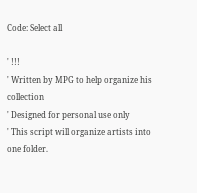Code: Select all

' !!!
' Written by MPG to help organize his collection
' Designed for personal use only
' This script will organize artists into one folder.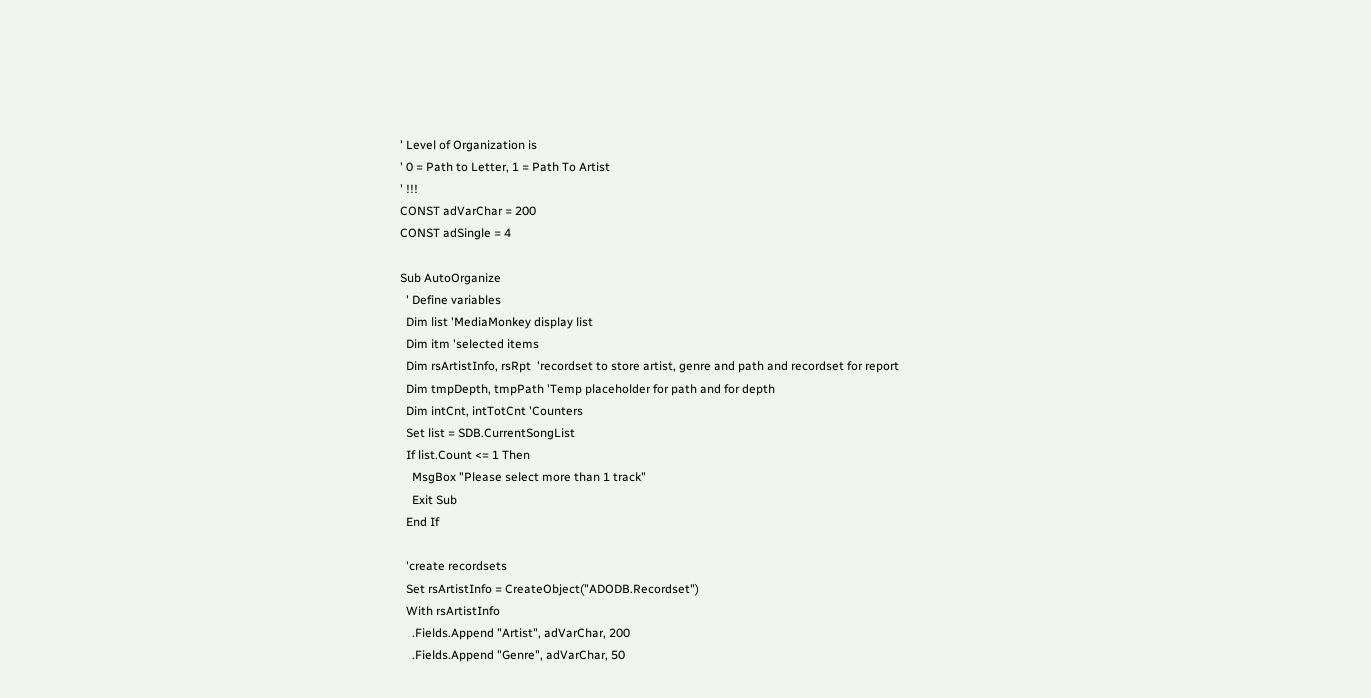' Level of Organization is
' 0 = Path to Letter, 1 = Path To Artist
' !!!
CONST adVarChar = 200
CONST adSingle = 4

Sub AutoOrganize
  ' Define variables
  Dim list 'MediaMonkey display list
  Dim itm 'selected items
  Dim rsArtistInfo, rsRpt  'recordset to store artist, genre and path and recordset for report
  Dim tmpDepth, tmpPath 'Temp placeholder for path and for depth
  Dim intCnt, intTotCnt 'Counters
  Set list = SDB.CurrentSongList
  If list.Count <= 1 Then
    MsgBox "Please select more than 1 track"
    Exit Sub
  End If

  'create recordsets
  Set rsArtistInfo = CreateObject("ADODB.Recordset")
  With rsArtistInfo
    .Fields.Append "Artist", adVarChar, 200
    .Fields.Append "Genre", adVarChar, 50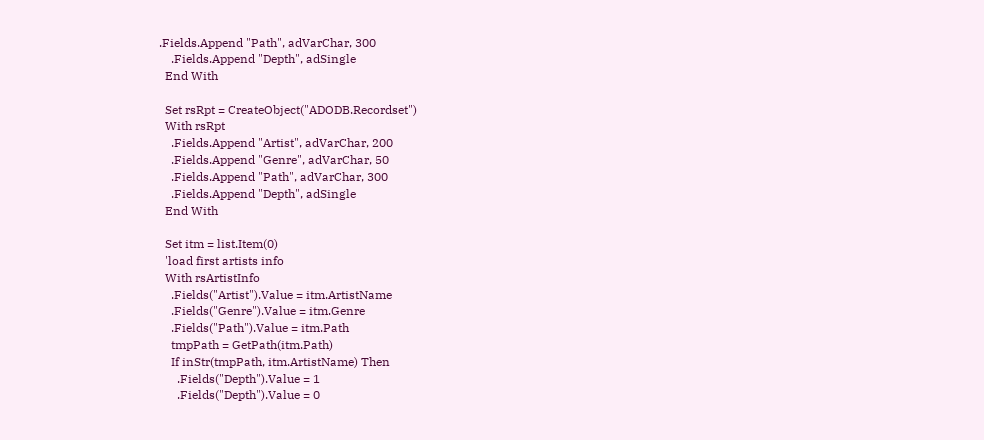.Fields.Append "Path", adVarChar, 300
    .Fields.Append "Depth", adSingle
  End With

  Set rsRpt = CreateObject("ADODB.Recordset")
  With rsRpt
    .Fields.Append "Artist", adVarChar, 200
    .Fields.Append "Genre", adVarChar, 50
    .Fields.Append "Path", adVarChar, 300
    .Fields.Append "Depth", adSingle
  End With

  Set itm = list.Item(0)
  'load first artists info
  With rsArtistInfo
    .Fields("Artist").Value = itm.ArtistName
    .Fields("Genre").Value = itm.Genre
    .Fields("Path").Value = itm.Path
    tmpPath = GetPath(itm.Path)
    If inStr(tmpPath, itm.ArtistName) Then
      .Fields("Depth").Value = 1
      .Fields("Depth").Value = 0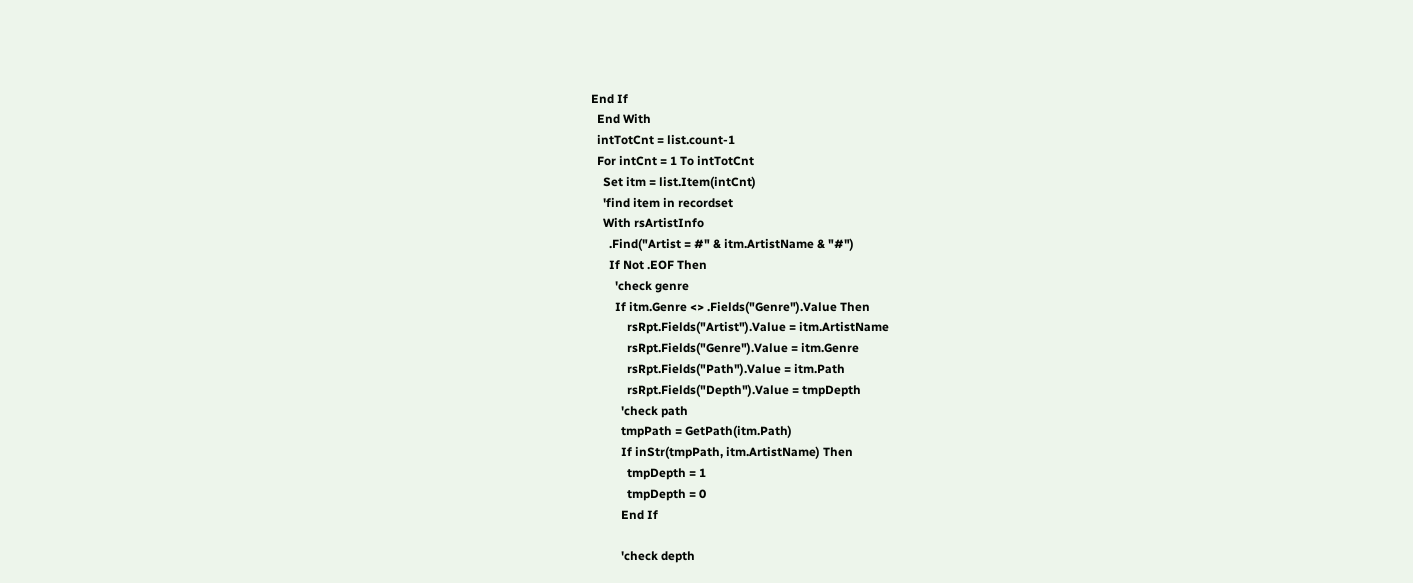End If
  End With
  intTotCnt = list.count-1
  For intCnt = 1 To intTotCnt
    Set itm = list.Item(intCnt)
    'find item in recordset
    With rsArtistInfo
      .Find("Artist = #" & itm.ArtistName & "#")
      If Not .EOF Then
        'check genre
        If itm.Genre <> .Fields("Genre").Value Then
            rsRpt.Fields("Artist").Value = itm.ArtistName
            rsRpt.Fields("Genre").Value = itm.Genre
            rsRpt.Fields("Path").Value = itm.Path
            rsRpt.Fields("Depth").Value = tmpDepth
          'check path
          tmpPath = GetPath(itm.Path)
          If inStr(tmpPath, itm.ArtistName) Then
            tmpDepth = 1
            tmpDepth = 0
          End If

          'check depth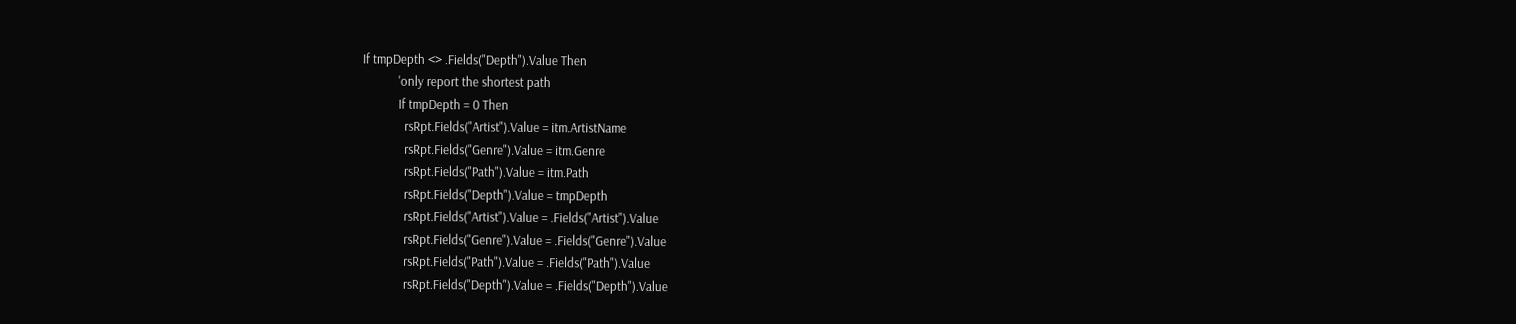If tmpDepth <> .Fields("Depth").Value Then
            'only report the shortest path
            If tmpDepth = 0 Then
              rsRpt.Fields("Artist").Value = itm.ArtistName
              rsRpt.Fields("Genre").Value = itm.Genre
              rsRpt.Fields("Path").Value = itm.Path
              rsRpt.Fields("Depth").Value = tmpDepth
              rsRpt.Fields("Artist").Value = .Fields("Artist").Value
              rsRpt.Fields("Genre").Value = .Fields("Genre").Value
              rsRpt.Fields("Path").Value = .Fields("Path").Value
              rsRpt.Fields("Depth").Value = .Fields("Depth").Value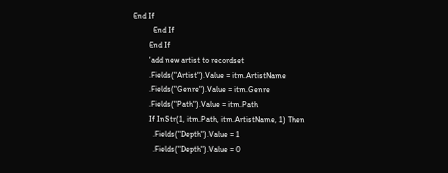End If
          End If
        End If
        'add new artist to recordset
        .Fields("Artist").Value = itm.ArtistName
        .Fields("Genre").Value = itm.Genre
        .Fields("Path").Value = itm.Path
        If InStr(1, itm.Path, itm.ArtistName, 1) Then
          .Fields("Depth").Value = 1
          .Fields("Depth").Value = 0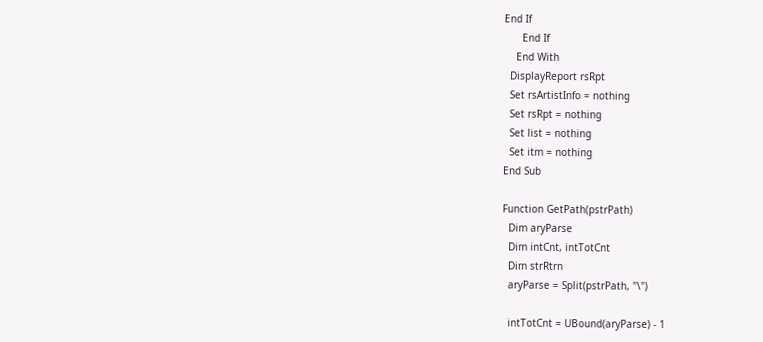End If
      End If
    End With
  DisplayReport rsRpt
  Set rsArtistInfo = nothing
  Set rsRpt = nothing
  Set list = nothing
  Set itm = nothing
End Sub

Function GetPath(pstrPath)
  Dim aryParse
  Dim intCnt, intTotCnt
  Dim strRtrn
  aryParse = Split(pstrPath, "\")

  intTotCnt = UBound(aryParse) - 1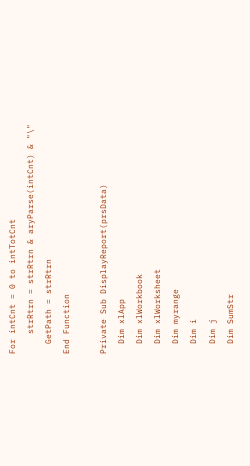For intCnt = 0 to intTotCnt
    strRtrn = strRtrn & aryParse(intCnt) & "\"
  GetPath = strRtrn
End Function

Private Sub DisplayReport(prsData)
  Dim xlApp
  Dim xlWorkbook
  Dim xlWorksheet
  Dim myrange
  Dim i
  Dim j
  Dim SumStr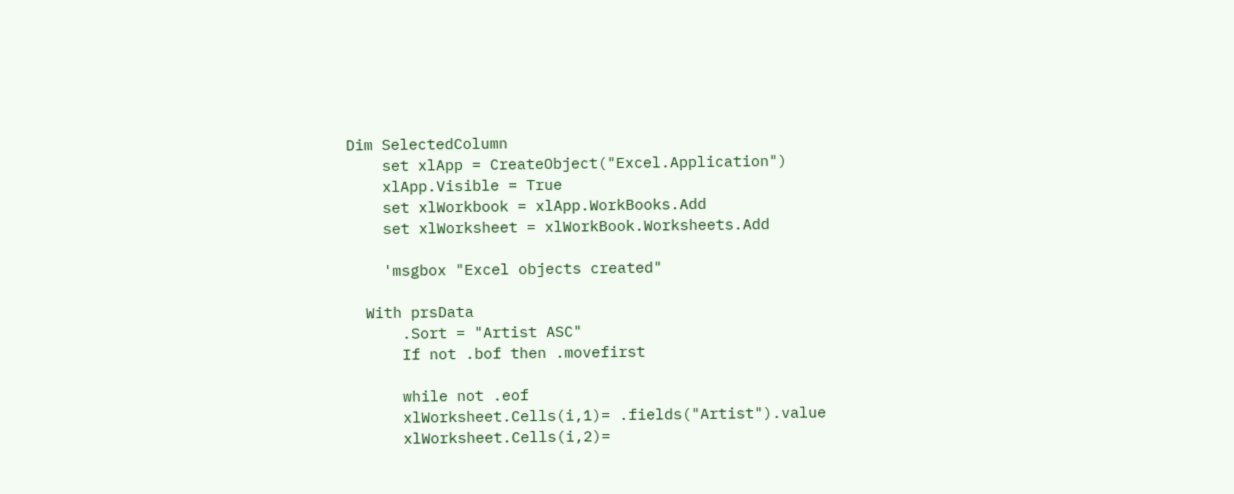Dim SelectedColumn
    set xlApp = CreateObject("Excel.Application")
    xlApp.Visible = True
    set xlWorkbook = xlApp.WorkBooks.Add
    set xlWorksheet = xlWorkBook.Worksheets.Add

    'msgbox "Excel objects created"

  With prsData
      .Sort = "Artist ASC"
      If not .bof then .movefirst

      while not .eof
      xlWorksheet.Cells(i,1)= .fields("Artist").value
      xlWorksheet.Cells(i,2)=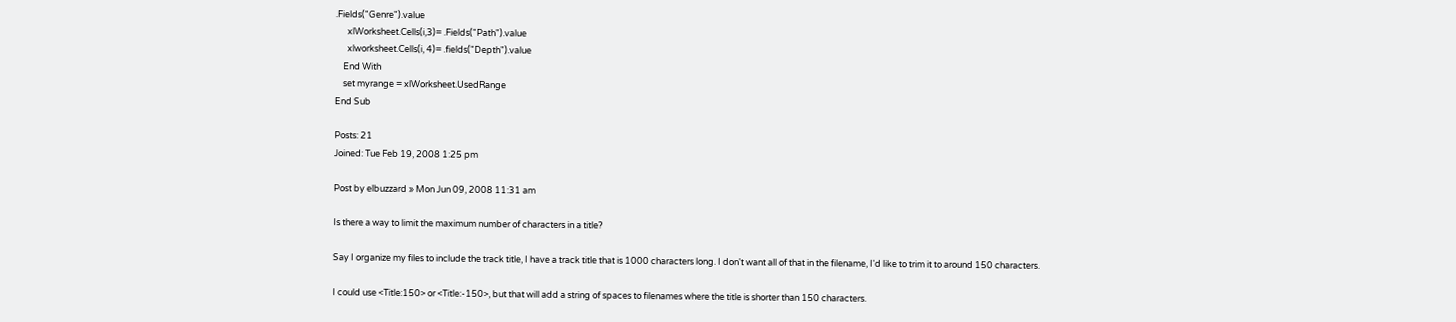.Fields("Genre").value
      xlWorksheet.Cells(i,3)= .Fields("Path").value
      xlworksheet.Cells(i, 4)= .fields("Depth").value
    End With
    set myrange = xlWorksheet.UsedRange
End Sub

Posts: 21
Joined: Tue Feb 19, 2008 1:25 pm

Post by elbuzzard » Mon Jun 09, 2008 11:31 am

Is there a way to limit the maximum number of characters in a title?

Say I organize my files to include the track title, I have a track title that is 1000 characters long. I don't want all of that in the filename, I'd like to trim it to around 150 characters.

I could use <Title:150> or <Title:-150>, but that will add a string of spaces to filenames where the title is shorter than 150 characters.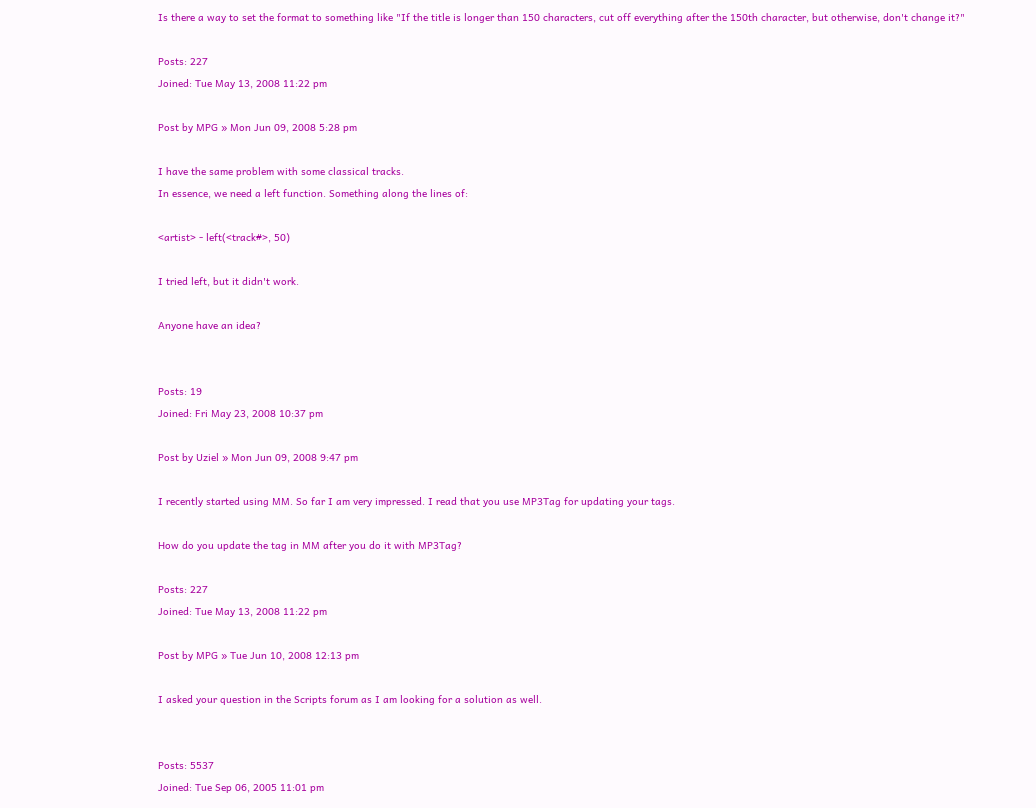Is there a way to set the format to something like "If the title is longer than 150 characters, cut off everything after the 150th character, but otherwise, don't change it?"

Posts: 227
Joined: Tue May 13, 2008 11:22 pm

Post by MPG » Mon Jun 09, 2008 5:28 pm

I have the same problem with some classical tracks.
In essence, we need a left function. Something along the lines of:

<artist> - left(<track#>, 50)

I tried left, but it didn't work.

Anyone have an idea?


Posts: 19
Joined: Fri May 23, 2008 10:37 pm

Post by Uziel » Mon Jun 09, 2008 9:47 pm

I recently started using MM. So far I am very impressed. I read that you use MP3Tag for updating your tags.

How do you update the tag in MM after you do it with MP3Tag?

Posts: 227
Joined: Tue May 13, 2008 11:22 pm

Post by MPG » Tue Jun 10, 2008 12:13 pm

I asked your question in the Scripts forum as I am looking for a solution as well.


Posts: 5537
Joined: Tue Sep 06, 2005 11:01 pm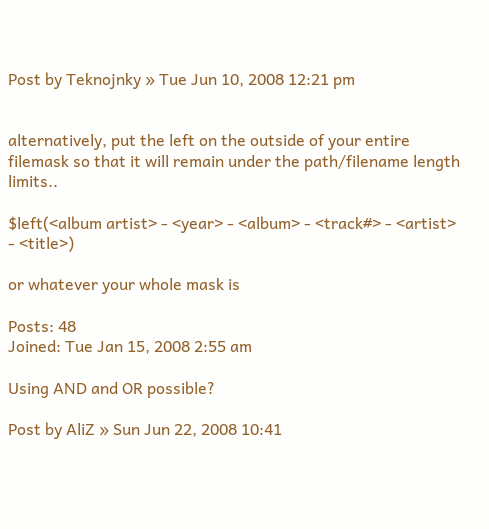Post by Teknojnky » Tue Jun 10, 2008 12:21 pm


alternatively, put the left on the outside of your entire filemask so that it will remain under the path/filename length limits..

$left(<album artist> - <year> - <album> - <track#> - <artist> - <title>)

or whatever your whole mask is

Posts: 48
Joined: Tue Jan 15, 2008 2:55 am

Using AND and OR possible?

Post by AliZ » Sun Jun 22, 2008 10:41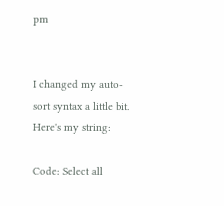pm


I changed my auto-sort syntax a little bit. Here's my string:

Code: Select all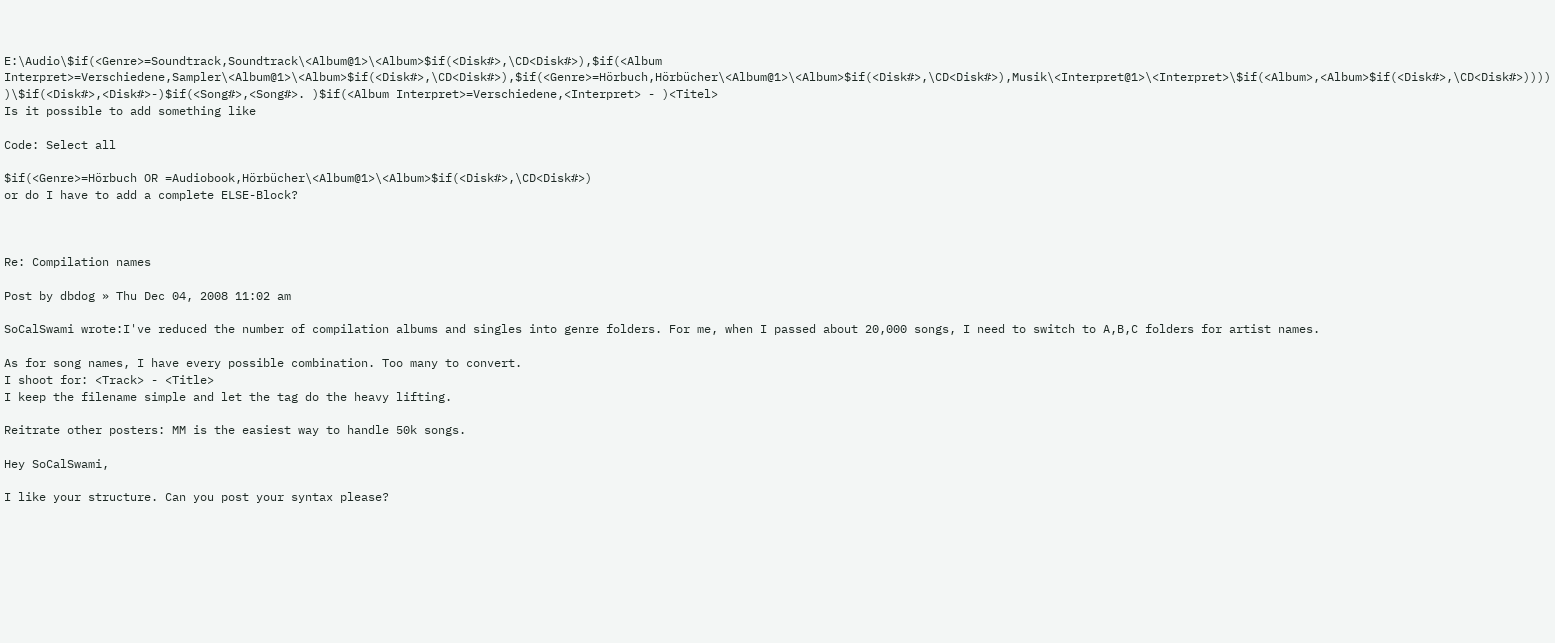E:\Audio\$if(<Genre>=Soundtrack,Soundtrack\<Album@1>\<Album>$if(<Disk#>,\CD<Disk#>),$if(<Album Interpret>=Verschiedene,Sampler\<Album@1>\<Album>$if(<Disk#>,\CD<Disk#>),$if(<Genre>=Hörbuch,Hörbücher\<Album@1>\<Album>$if(<Disk#>,\CD<Disk#>),Musik\<Interpret@1>\<Interpret>\$if(<Album>,<Album>$if(<Disk#>,\CD<Disk#>)))))\$if(<Disk#>,<Disk#>-)$if(<Song#>,<Song#>. )$if(<Album Interpret>=Verschiedene,<Interpret> - )<Titel>
Is it possible to add something like

Code: Select all

$if(<Genre>=Hörbuch OR =Audiobook,Hörbücher\<Album@1>\<Album>$if(<Disk#>,\CD<Disk#>)
or do I have to add a complete ELSE-Block?



Re: Compilation names

Post by dbdog » Thu Dec 04, 2008 11:02 am

SoCalSwami wrote:I've reduced the number of compilation albums and singles into genre folders. For me, when I passed about 20,000 songs, I need to switch to A,B,C folders for artist names.

As for song names, I have every possible combination. Too many to convert.
I shoot for: <Track> - <Title>
I keep the filename simple and let the tag do the heavy lifting.

Reitrate other posters: MM is the easiest way to handle 50k songs.

Hey SoCalSwami,

I like your structure. Can you post your syntax please?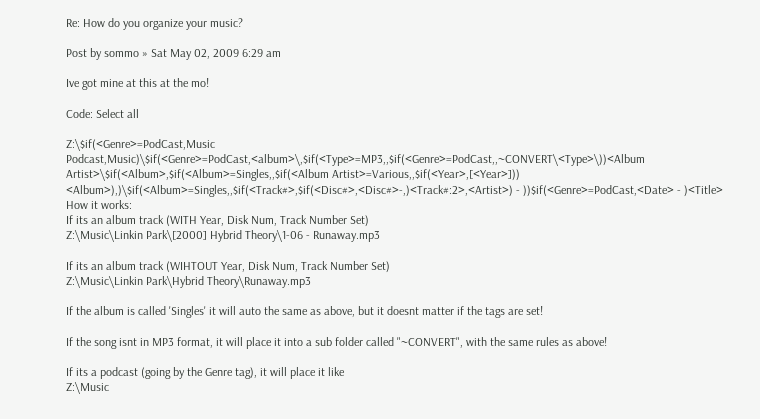Re: How do you organize your music?

Post by sommo » Sat May 02, 2009 6:29 am

Ive got mine at this at the mo!

Code: Select all

Z:\$if(<Genre>=PodCast,Music Podcast,Music)\$if(<Genre>=PodCast,<album>\,$if(<Type>=MP3,,$if(<Genre>=PodCast,,~CONVERT\<Type>\))<Album Artist>\$if(<Album>,$if(<Album>=Singles,,$if(<Album Artist>=Various,,$if(<Year>,[<Year>])) <Album>),)\$if(<Album>=Singles,,$if(<Track#>,$if(<Disc#>,<Disc#>-,)<Track#:2>,<Artist>) - ))$if(<Genre>=PodCast,<Date> - )<Title>
How it works:
If its an album track (WITH Year, Disk Num, Track Number Set)
Z:\Music\Linkin Park\[2000] Hybrid Theory\1-06 - Runaway.mp3

If its an album track (WIHTOUT Year, Disk Num, Track Number Set)
Z:\Music\Linkin Park\Hybrid Theory\Runaway.mp3

If the album is called 'Singles' it will auto the same as above, but it doesnt matter if the tags are set!

If the song isnt in MP3 format, it will place it into a sub folder called "~CONVERT", with the same rules as above!

If its a podcast (going by the Genre tag), it will place it like
Z:\Music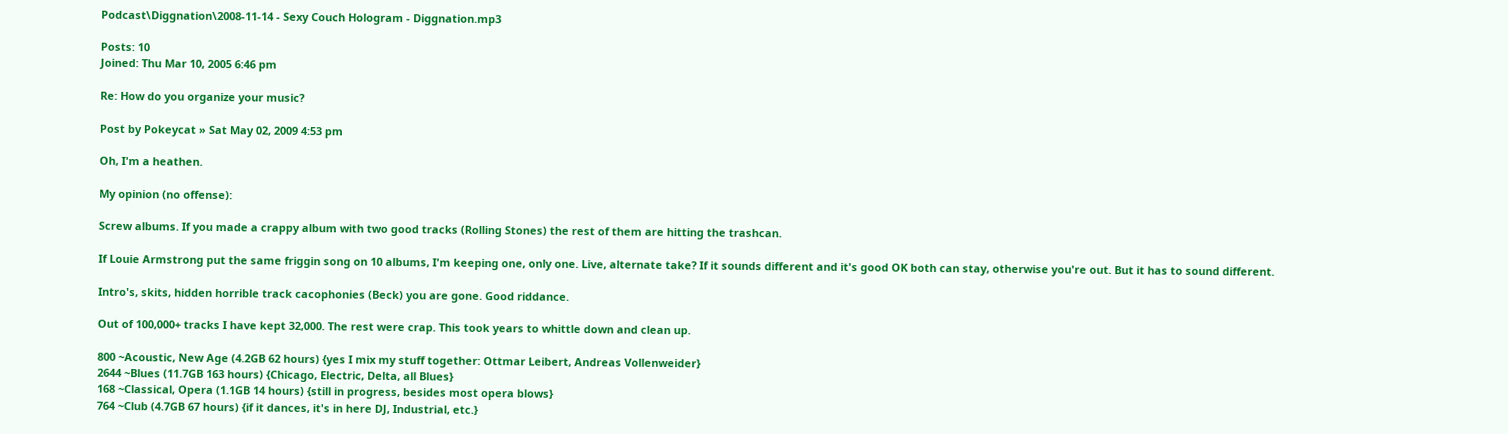Podcast\Diggnation\2008-11-14 - Sexy Couch Hologram - Diggnation.mp3

Posts: 10
Joined: Thu Mar 10, 2005 6:46 pm

Re: How do you organize your music?

Post by Pokeycat » Sat May 02, 2009 4:53 pm

Oh, I'm a heathen.

My opinion (no offense):

Screw albums. If you made a crappy album with two good tracks (Rolling Stones) the rest of them are hitting the trashcan.

If Louie Armstrong put the same friggin song on 10 albums, I'm keeping one, only one. Live, alternate take? If it sounds different and it's good OK both can stay, otherwise you're out. But it has to sound different.

Intro's, skits, hidden horrible track cacophonies (Beck) you are gone. Good riddance.

Out of 100,000+ tracks I have kept 32,000. The rest were crap. This took years to whittle down and clean up.

800 ~Acoustic, New Age (4.2GB 62 hours) {yes I mix my stuff together: Ottmar Leibert, Andreas Vollenweider}
2644 ~Blues (11.7GB 163 hours) {Chicago, Electric, Delta, all Blues}
168 ~Classical, Opera (1.1GB 14 hours) {still in progress, besides most opera blows}
764 ~Club (4.7GB 67 hours) {if it dances, it's in here DJ, Industrial, etc.}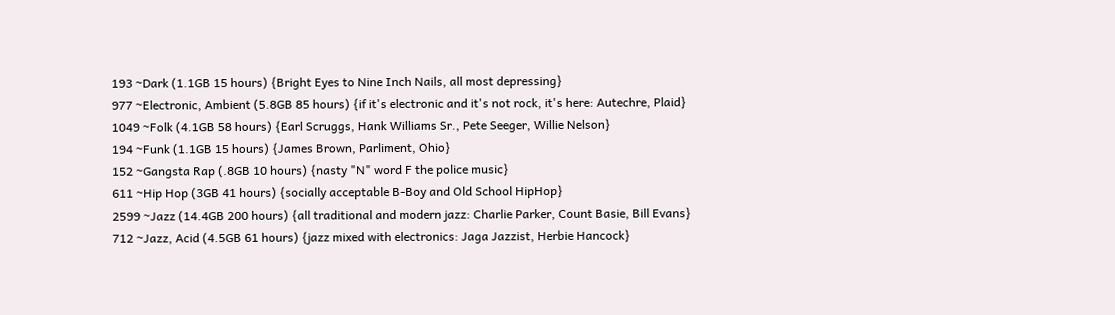193 ~Dark (1.1GB 15 hours) {Bright Eyes to Nine Inch Nails, all most depressing}
977 ~Electronic, Ambient (5.8GB 85 hours) {if it's electronic and it's not rock, it's here: Autechre, Plaid}
1049 ~Folk (4.1GB 58 hours) {Earl Scruggs, Hank Williams Sr., Pete Seeger, Willie Nelson}
194 ~Funk (1.1GB 15 hours) {James Brown, Parliment, Ohio}
152 ~Gangsta Rap (.8GB 10 hours) {nasty "N" word F the police music}
611 ~Hip Hop (3GB 41 hours) {socially acceptable B-Boy and Old School HipHop}
2599 ~Jazz (14.4GB 200 hours) {all traditional and modern jazz: Charlie Parker, Count Basie, Bill Evans}
712 ~Jazz, Acid (4.5GB 61 hours) {jazz mixed with electronics: Jaga Jazzist, Herbie Hancock}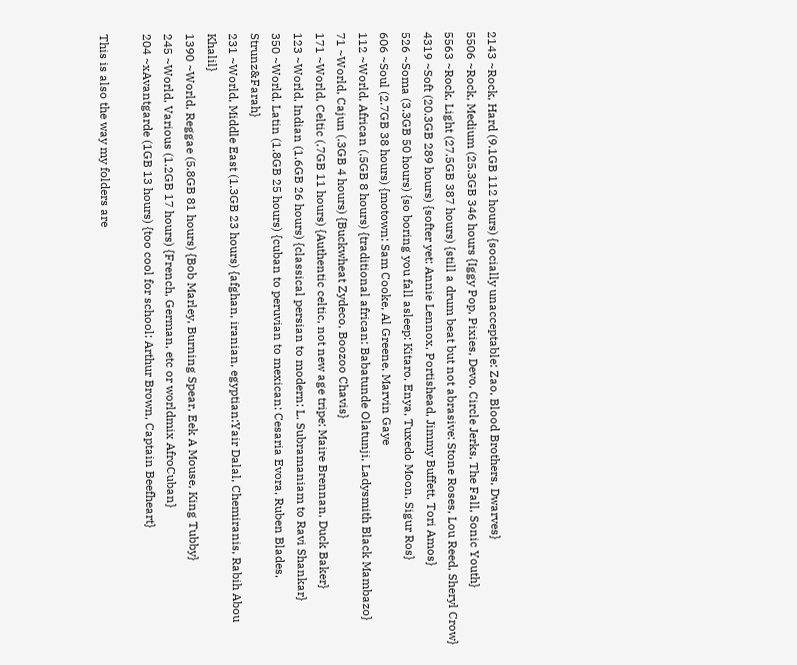2143 ~Rock, Hard (9.1GB 112 hours) {socially unacceptable: Zao, Blood Brothers, Dwarves}
5506 ~Rock, Medium (25.3GB 346 hours {Iggy Pop, Pixies, Devo, Circle Jerks, The Fall, Sonic Youth}
5563 ~Rock, Light (27.5GB 387 hours) {still a drum beat but not abrasive: Stone Roses, Lou Reed, Sheryl Crow}
4319 ~Soft (20.3GB 289 hours) {softer yet: Annie Lennox, Portishead, Jimmy Buffett, Tori Amos}
526 ~Soma (3.3GB 50 hours) {so boring you fall asleep: Kitaro, Enya, Tuxedo Moon, Sigur Ros}
606 ~Soul (2.7GB 38 hours) {motown: Sam Cooke, Al Greene, Marvin Gaye
112 ~World, African (.5GB 8 hours) {traditional african: Babatunde Olatunji, Ladysmith Black Mambazo}
71 ~World, Cajun (.3GB 4 hours) {Buckwheat Zydeco, Boozoo Chavis}
171 ~World, Celtic (.7GB 11 hours) {Authentic celtic, not new age tripe: Maire Brennan, Duck Baker}
123 ~World, Indian (1.6GB 26 hours) {classical persian to modern: L. Subramaniam to Ravi Shankar}
350 ~World, Latin (1.8GB 25 hours) {cuban to peruvian to mexican: Cesaria Evora, Ruben Blades, Strunz&Farah}
231 ~World, Middle East (1.3GB 23 hours) {afghan, iranian, egyptian:Yair Dalal, Chemiranis, Rabih Abou Khalil}
1390 ~World, Reggae (5.8GB 81 hours) {Bob Marley, Burning Spear, Eek A Mouse, King Tubby}
245 ~World, Various (1.2GB 17 hours) {French, German, etc or worldmix AfroCuban}
204 ~xAvantgarde (1GB 13 hours) {too cool for school: Arthur Brown, Captain Beefheart}

This is also the way my folders are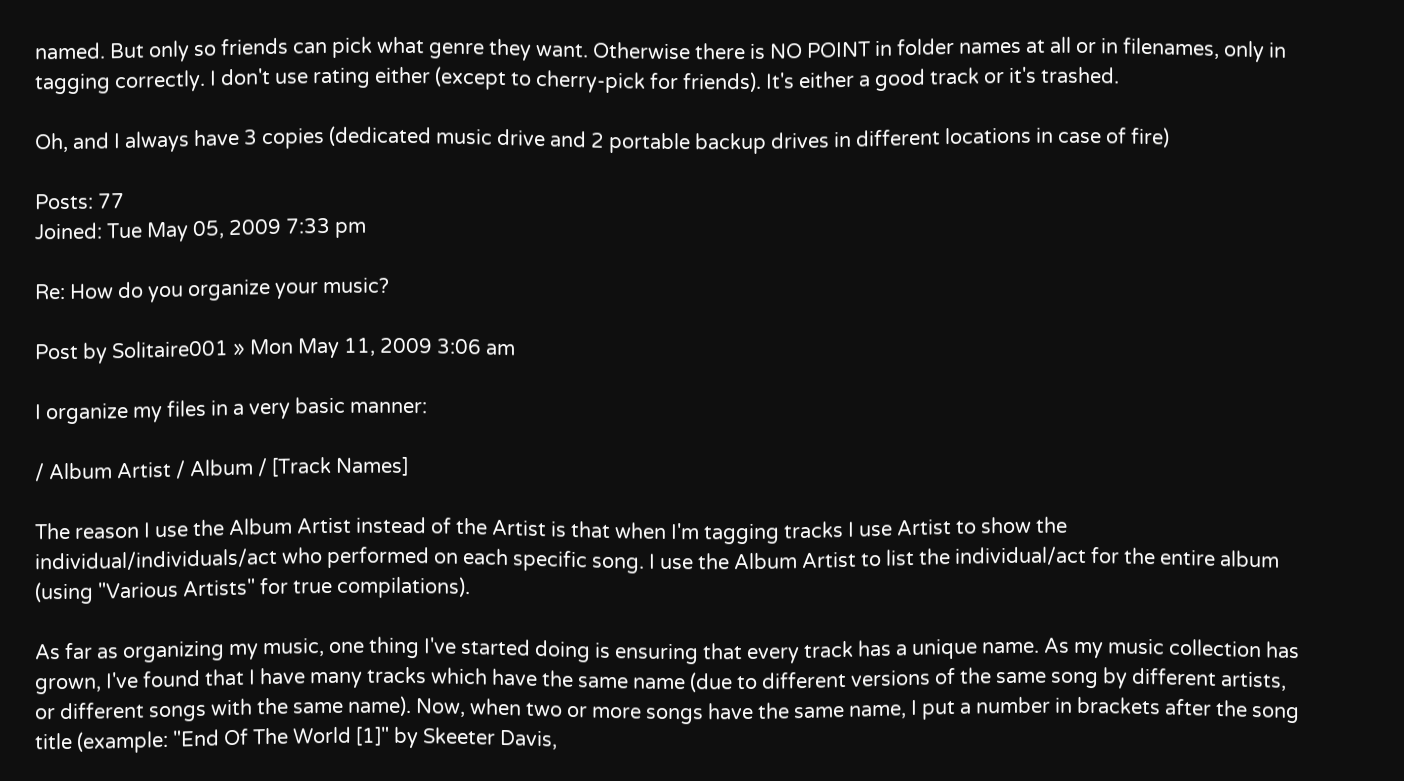named. But only so friends can pick what genre they want. Otherwise there is NO POINT in folder names at all or in filenames, only in tagging correctly. I don't use rating either (except to cherry-pick for friends). It's either a good track or it's trashed.

Oh, and I always have 3 copies (dedicated music drive and 2 portable backup drives in different locations in case of fire)

Posts: 77
Joined: Tue May 05, 2009 7:33 pm

Re: How do you organize your music?

Post by Solitaire001 » Mon May 11, 2009 3:06 am

I organize my files in a very basic manner:

/ Album Artist / Album / [Track Names]

The reason I use the Album Artist instead of the Artist is that when I'm tagging tracks I use Artist to show the individual/individuals/act who performed on each specific song. I use the Album Artist to list the individual/act for the entire album (using "Various Artists" for true compilations).

As far as organizing my music, one thing I've started doing is ensuring that every track has a unique name. As my music collection has grown, I've found that I have many tracks which have the same name (due to different versions of the same song by different artists, or different songs with the same name). Now, when two or more songs have the same name, I put a number in brackets after the song title (example: "End Of The World [1]" by Skeeter Davis,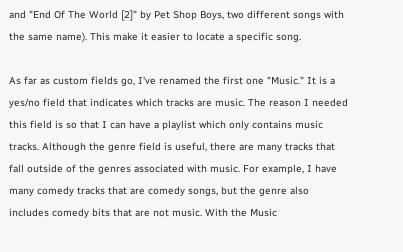and "End Of The World [2]" by Pet Shop Boys, two different songs with the same name). This make it easier to locate a specific song.

As far as custom fields go, I've renamed the first one "Music." It is a yes/no field that indicates which tracks are music. The reason I needed this field is so that I can have a playlist which only contains music tracks. Although the genre field is useful, there are many tracks that fall outside of the genres associated with music. For example, I have many comedy tracks that are comedy songs, but the genre also includes comedy bits that are not music. With the Music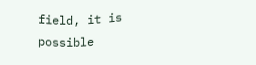field, it is possible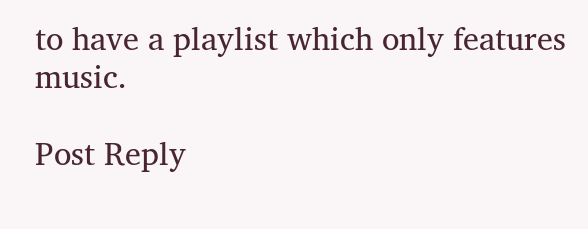to have a playlist which only features music.

Post Reply